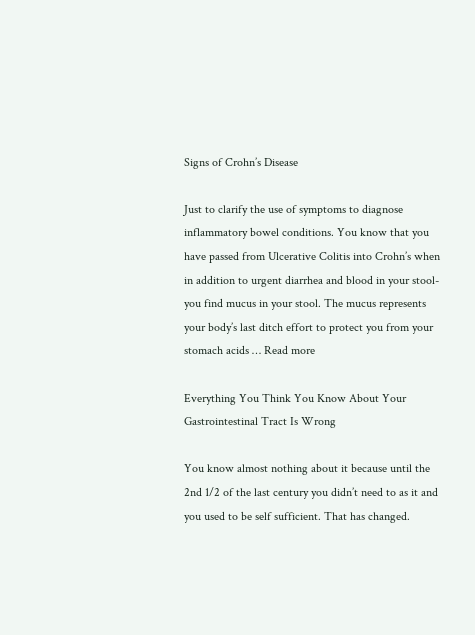Signs of Crohn’s Disease

Just to clarify the use of symptoms to diagnose inflammatory bowel conditions. You know that you have passed from Ulcerative Colitis into Crohn’s when in addition to urgent diarrhea and blood in your stool- you find mucus in your stool. The mucus represents your body’s last ditch effort to protect you from your stomach acids … Read more

Everything You Think You Know About Your Gastrointestinal Tract Is Wrong

You know almost nothing about it because until the 2nd 1/2 of the last century you didn’t need to as it and you used to be self sufficient. That has changed.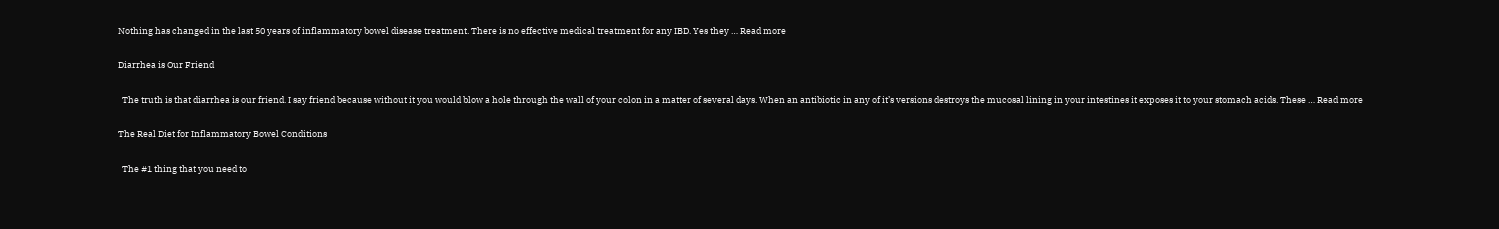Nothing has changed in the last 50 years of inflammatory bowel disease treatment. There is no effective medical treatment for any IBD. Yes they … Read more

Diarrhea is Our Friend

  The truth is that diarrhea is our friend. I say friend because without it you would blow a hole through the wall of your colon in a matter of several days. When an antibiotic in any of it’s versions destroys the mucosal lining in your intestines it exposes it to your stomach acids. These … Read more

The Real Diet for Inflammatory Bowel Conditions

  The #1 thing that you need to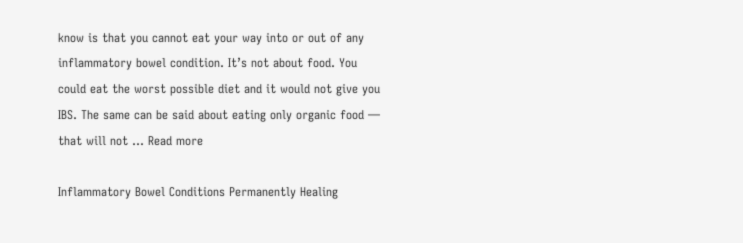know is that you cannot eat your way into or out of any inflammatory bowel condition. It’s not about food. You could eat the worst possible diet and it would not give you IBS. The same can be said about eating only organic food — that will not … Read more

Inflammatory Bowel Conditions Permanently Healing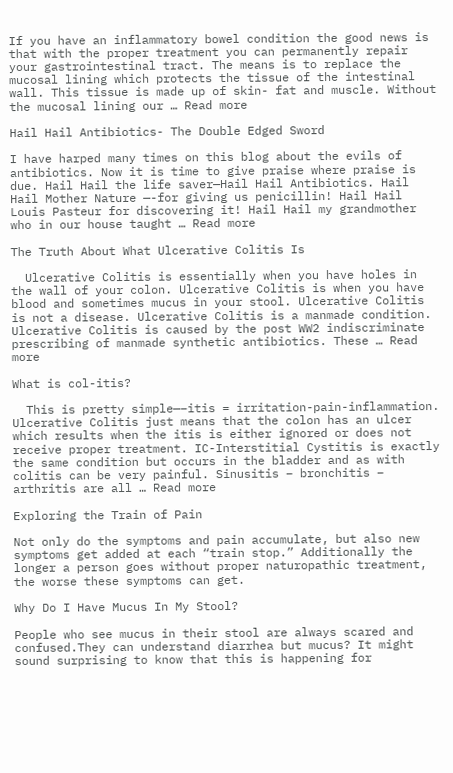If you have an inflammatory bowel condition the good news is that with the proper treatment you can permanently repair your gastrointestinal tract. The means is to replace the mucosal lining which protects the tissue of the intestinal wall. This tissue is made up of skin- fat and muscle. Without the mucosal lining our … Read more

Hail Hail Antibiotics- The Double Edged Sword

I have harped many times on this blog about the evils of antibiotics. Now it is time to give praise where praise is due. Hail Hail the life saver—Hail Hail Antibiotics. Hail Hail Mother Nature —-for giving us penicillin! Hail Hail Louis Pasteur for discovering it! Hail Hail my grandmother who in our house taught … Read more

The Truth About What Ulcerative Colitis Is

  Ulcerative Colitis is essentially when you have holes in the wall of your colon. Ulcerative Colitis is when you have blood and sometimes mucus in your stool. Ulcerative Colitis is not a disease. Ulcerative Colitis is a manmade condition. Ulcerative Colitis is caused by the post WW2 indiscriminate prescribing of manmade synthetic antibiotics. These … Read more

What is col-itis?

  This is pretty simple—–itis = irritation-pain-inflammation. Ulcerative Colitis just means that the colon has an ulcer which results when the itis is either ignored or does not receive proper treatment. IC-Interstitial Cystitis is exactly the same condition but occurs in the bladder and as with colitis can be very painful. Sinusitis – bronchitis – arthritis are all … Read more

Exploring the Train of Pain

Not only do the symptoms and pain accumulate, but also new symptoms get added at each “train stop.” Additionally the longer a person goes without proper naturopathic treatment, the worse these symptoms can get.

Why Do I Have Mucus In My Stool?

People who see mucus in their stool are always scared and confused.They can understand diarrhea but mucus? It might sound surprising to know that this is happening for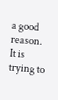a good reason. It is trying to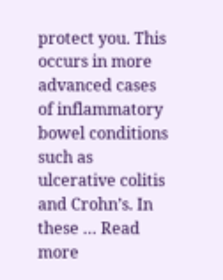protect you. This occurs in more advanced cases of inflammatory bowel conditions such as ulcerative colitis and Crohn’s. In these … Read more